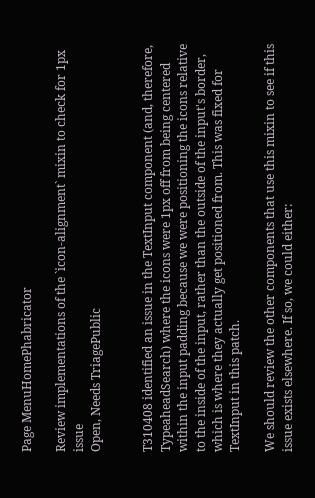Page MenuHomePhabricator

Review implementations of the `icon-alignment` mixin to check for 1px issue
Open, Needs TriagePublic


T310408 identified an issue in the TextInput component (and, therefore, TypeaheadSearch) where the icons were 1px off from being centered within the input padding because we were positioning the icons relative to the inside of the input, rather than the outside of the input's border, which is where they actually get positioned from. This was fixed for TextInput in this patch.

We should review the other components that use this mixin to see if this issue exists elsewhere. If so, we could either: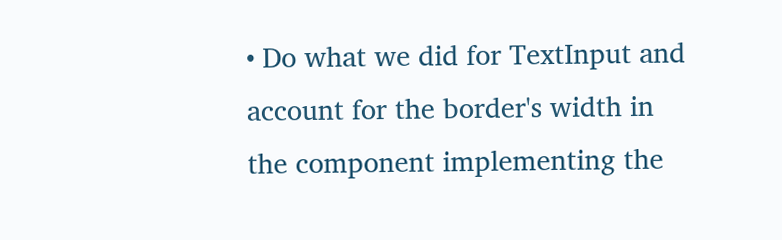• Do what we did for TextInput and account for the border's width in the component implementing the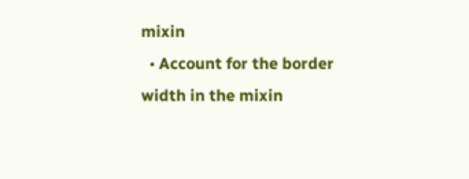mixin
  • Account for the border width in the mixin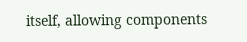itself, allowing components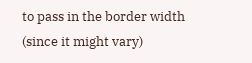to pass in the border width (since it might vary)